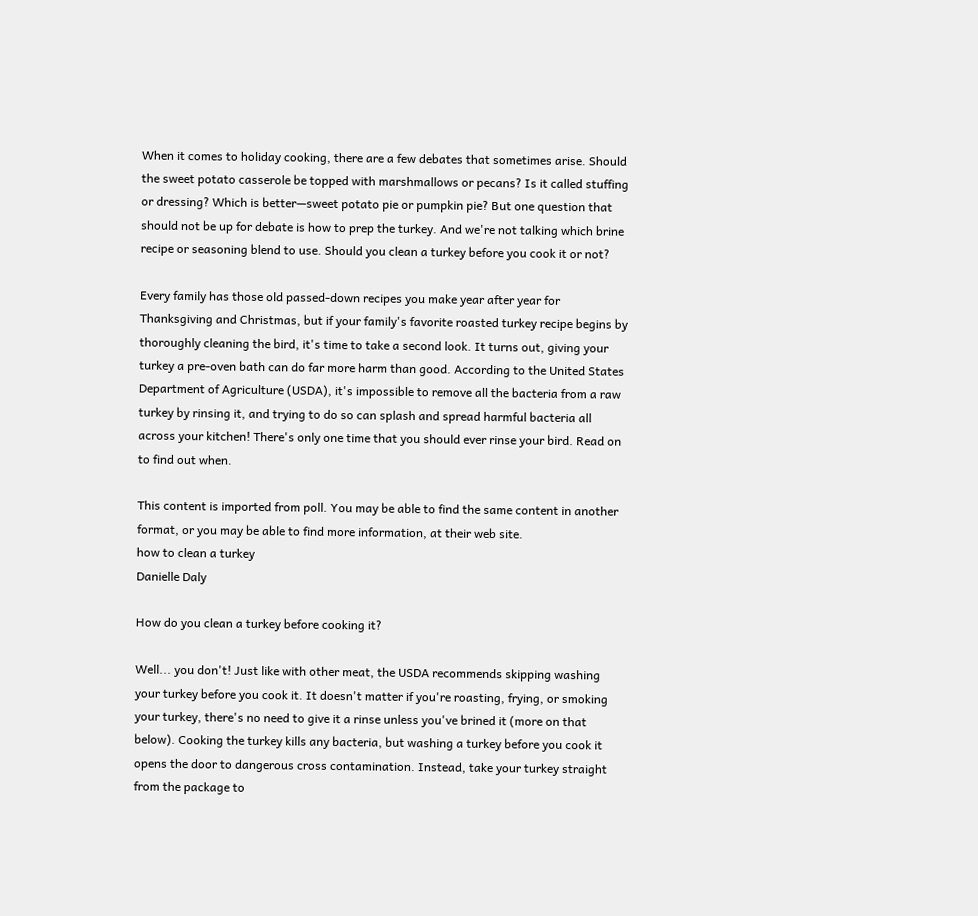When it comes to holiday cooking, there are a few debates that sometimes arise. Should the sweet potato casserole be topped with marshmallows or pecans? Is it called stuffing or dressing? Which is better—sweet potato pie or pumpkin pie? But one question that should not be up for debate is how to prep the turkey. And we're not talking which brine recipe or seasoning blend to use. Should you clean a turkey before you cook it or not?

Every family has those old passed-down recipes you make year after year for Thanksgiving and Christmas, but if your family's favorite roasted turkey recipe begins by thoroughly cleaning the bird, it's time to take a second look. It turns out, giving your turkey a pre-oven bath can do far more harm than good. According to the United States Department of Agriculture (USDA), it's impossible to remove all the bacteria from a raw turkey by rinsing it, and trying to do so can splash and spread harmful bacteria all across your kitchen! There's only one time that you should ever rinse your bird. Read on to find out when.

This content is imported from poll. You may be able to find the same content in another format, or you may be able to find more information, at their web site.
how to clean a turkey
Danielle Daly

How do you clean a turkey before cooking it?

Well... you don't! Just like with other meat, the USDA recommends skipping washing your turkey before you cook it. It doesn't matter if you're roasting, frying, or smoking your turkey, there's no need to give it a rinse unless you've brined it (more on that below). Cooking the turkey kills any bacteria, but washing a turkey before you cook it opens the door to dangerous cross contamination. Instead, take your turkey straight from the package to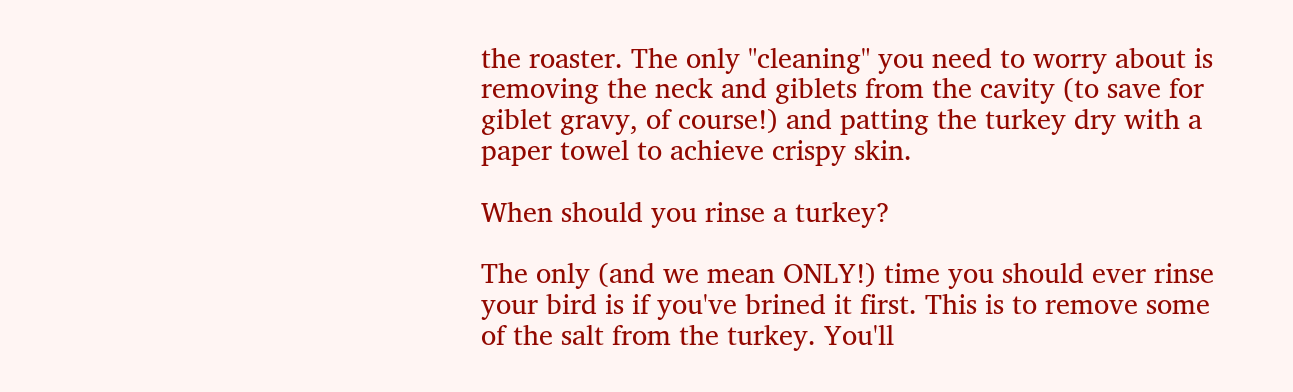the roaster. The only "cleaning" you need to worry about is removing the neck and giblets from the cavity (to save for giblet gravy, of course!) and patting the turkey dry with a paper towel to achieve crispy skin.

When should you rinse a turkey?

The only (and we mean ONLY!) time you should ever rinse your bird is if you've brined it first. This is to remove some of the salt from the turkey. You'll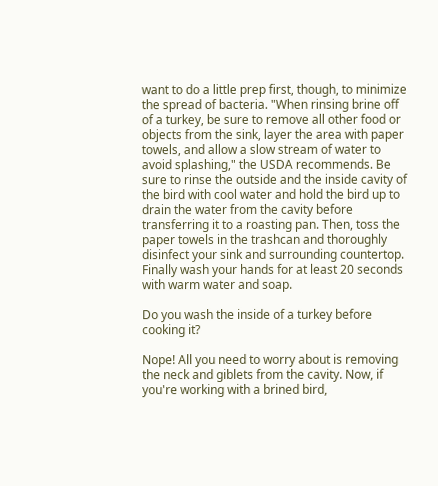want to do a little prep first, though, to minimize the spread of bacteria. "When rinsing brine off of a turkey, be sure to remove all other food or objects from the sink, layer the area with paper towels, and allow a slow stream of water to avoid splashing," the USDA recommends. Be sure to rinse the outside and the inside cavity of the bird with cool water and hold the bird up to drain the water from the cavity before transferring it to a roasting pan. Then, toss the paper towels in the trashcan and thoroughly disinfect your sink and surrounding countertop. Finally wash your hands for at least 20 seconds with warm water and soap.

Do you wash the inside of a turkey before cooking it?

Nope! All you need to worry about is removing the neck and giblets from the cavity. Now, if you're working with a brined bird,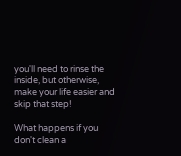you'll need to rinse the inside, but otherwise, make your life easier and skip that step!

What happens if you don't clean a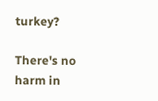turkey?

There's no harm in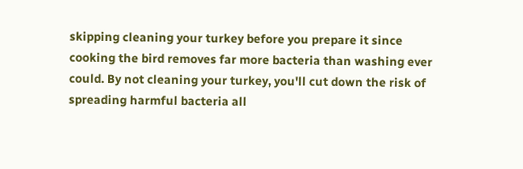skipping cleaning your turkey before you prepare it since cooking the bird removes far more bacteria than washing ever could. By not cleaning your turkey, you'll cut down the risk of spreading harmful bacteria all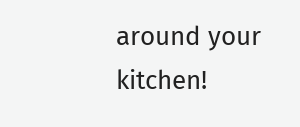around your kitchen!